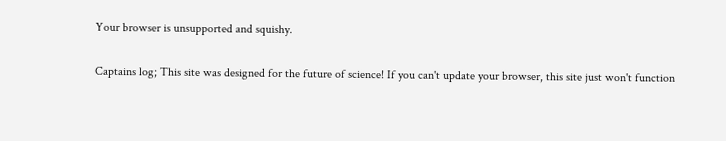Your browser is unsupported and squishy.

Captains log; This site was designed for the future of science! If you can't update your browser, this site just won't function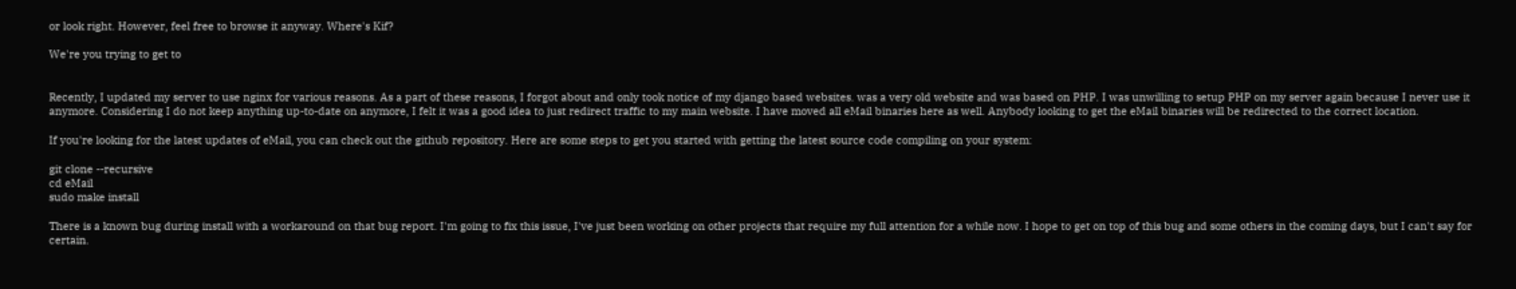or look right. However, feel free to browse it anyway. Where's Kif?

We're you trying to get to


Recently, I updated my server to use nginx for various reasons. As a part of these reasons, I forgot about and only took notice of my django based websites. was a very old website and was based on PHP. I was unwilling to setup PHP on my server again because I never use it anymore. Considering I do not keep anything up-to-date on anymore, I felt it was a good idea to just redirect traffic to my main website. I have moved all eMail binaries here as well. Anybody looking to get the eMail binaries will be redirected to the correct location.

If you're looking for the latest updates of eMail, you can check out the github repository. Here are some steps to get you started with getting the latest source code compiling on your system:

git clone --recursive
cd eMail
sudo make install

There is a known bug during install with a workaround on that bug report. I'm going to fix this issue, I've just been working on other projects that require my full attention for a while now. I hope to get on top of this bug and some others in the coming days, but I can't say for certain.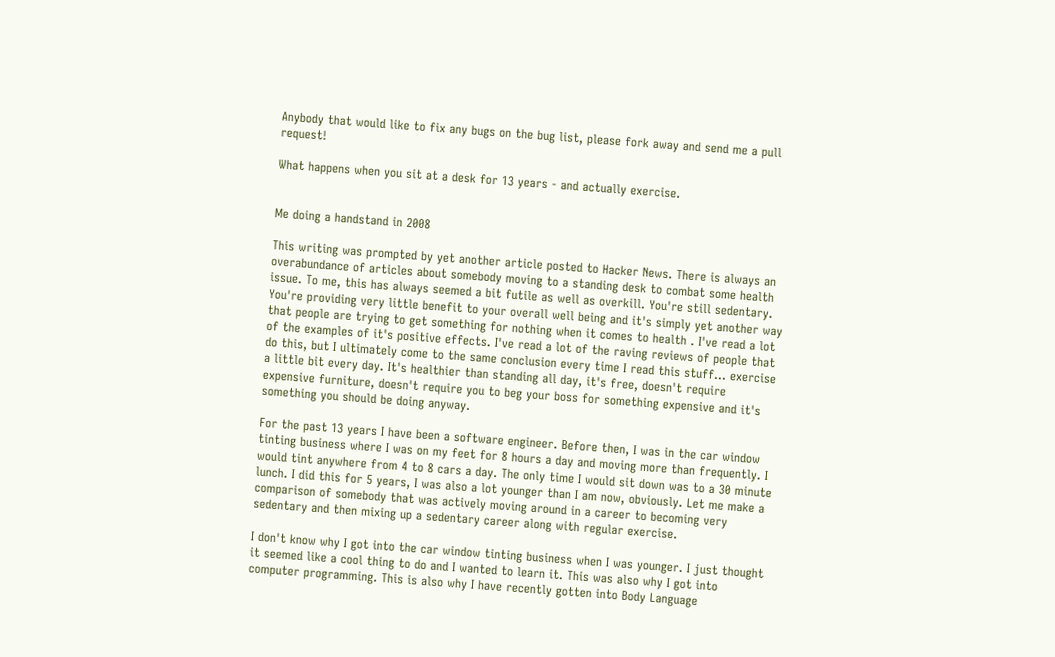Anybody that would like to fix any bugs on the bug list, please fork away and send me a pull request!

What happens when you sit at a desk for 13 years - and actually exercise.


Me doing a handstand in 2008

This writing was prompted by yet another article posted to Hacker News. There is always an overabundance of articles about somebody moving to a standing desk to combat some health issue. To me, this has always seemed a bit futile as well as overkill. You're still sedentary. You're providing very little benefit to your overall well being and it's simply yet another way that people are trying to get something for nothing when it comes to health . I've read a lot of the examples of it's positive effects. I've read a lot of the raving reviews of people that do this, but I ultimately come to the same conclusion every time I read this stuff... exercise a little bit every day. It's healthier than standing all day, it's free, doesn't require expensive furniture, doesn't require you to beg your boss for something expensive and it's something you should be doing anyway.

For the past 13 years I have been a software engineer. Before then, I was in the car window tinting business where I was on my feet for 8 hours a day and moving more than frequently. I would tint anywhere from 4 to 8 cars a day. The only time I would sit down was to a 30 minute lunch. I did this for 5 years, I was also a lot younger than I am now, obviously. Let me make a comparison of somebody that was actively moving around in a career to becoming very sedentary and then mixing up a sedentary career along with regular exercise.

I don't know why I got into the car window tinting business when I was younger. I just thought it seemed like a cool thing to do and I wanted to learn it. This was also why I got into computer programming. This is also why I have recently gotten into Body Language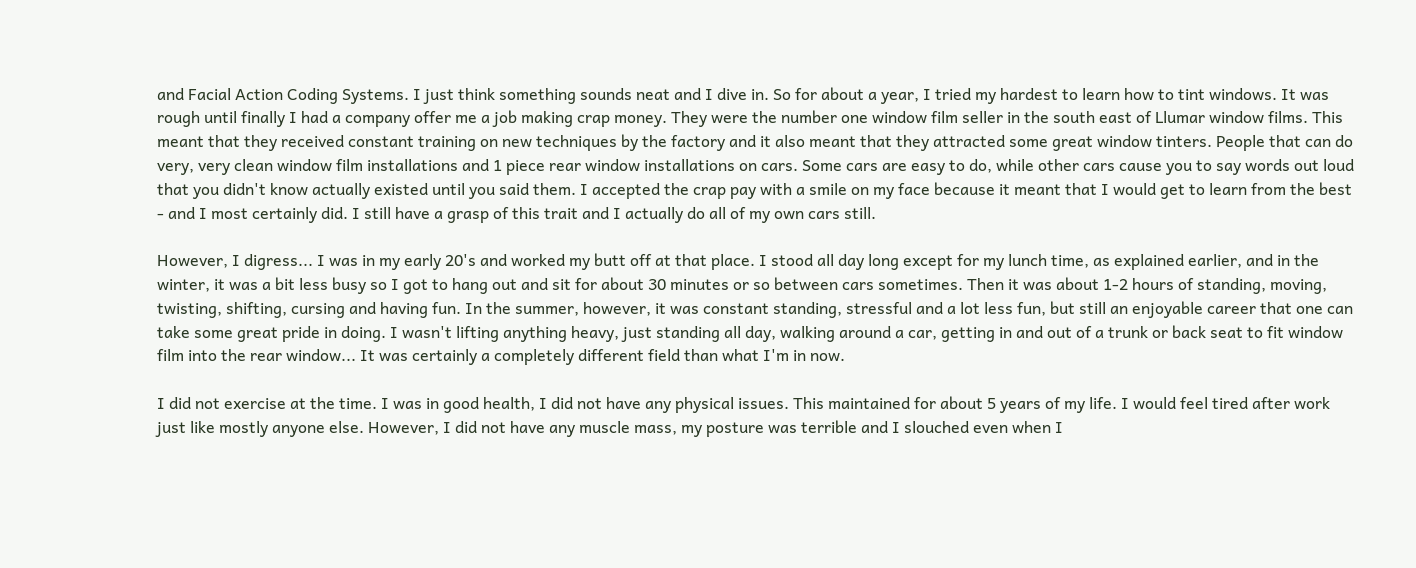and Facial Action Coding Systems. I just think something sounds neat and I dive in. So for about a year, I tried my hardest to learn how to tint windows. It was rough until finally I had a company offer me a job making crap money. They were the number one window film seller in the south east of Llumar window films. This meant that they received constant training on new techniques by the factory and it also meant that they attracted some great window tinters. People that can do very, very clean window film installations and 1 piece rear window installations on cars. Some cars are easy to do, while other cars cause you to say words out loud that you didn't know actually existed until you said them. I accepted the crap pay with a smile on my face because it meant that I would get to learn from the best - and I most certainly did. I still have a grasp of this trait and I actually do all of my own cars still.

However, I digress... I was in my early 20's and worked my butt off at that place. I stood all day long except for my lunch time, as explained earlier, and in the winter, it was a bit less busy so I got to hang out and sit for about 30 minutes or so between cars sometimes. Then it was about 1-2 hours of standing, moving, twisting, shifting, cursing and having fun. In the summer, however, it was constant standing, stressful and a lot less fun, but still an enjoyable career that one can take some great pride in doing. I wasn't lifting anything heavy, just standing all day, walking around a car, getting in and out of a trunk or back seat to fit window film into the rear window... It was certainly a completely different field than what I'm in now.

I did not exercise at the time. I was in good health, I did not have any physical issues. This maintained for about 5 years of my life. I would feel tired after work just like mostly anyone else. However, I did not have any muscle mass, my posture was terrible and I slouched even when I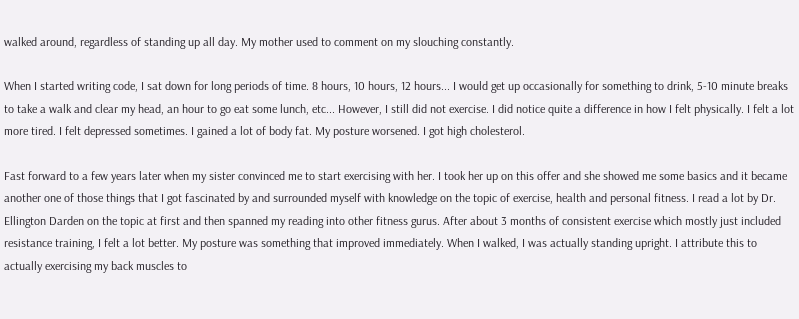walked around, regardless of standing up all day. My mother used to comment on my slouching constantly.

When I started writing code, I sat down for long periods of time. 8 hours, 10 hours, 12 hours... I would get up occasionally for something to drink, 5-10 minute breaks to take a walk and clear my head, an hour to go eat some lunch, etc... However, I still did not exercise. I did notice quite a difference in how I felt physically. I felt a lot more tired. I felt depressed sometimes. I gained a lot of body fat. My posture worsened. I got high cholesterol.

Fast forward to a few years later when my sister convinced me to start exercising with her. I took her up on this offer and she showed me some basics and it became another one of those things that I got fascinated by and surrounded myself with knowledge on the topic of exercise, health and personal fitness. I read a lot by Dr. Ellington Darden on the topic at first and then spanned my reading into other fitness gurus. After about 3 months of consistent exercise which mostly just included resistance training, I felt a lot better. My posture was something that improved immediately. When I walked, I was actually standing upright. I attribute this to actually exercising my back muscles to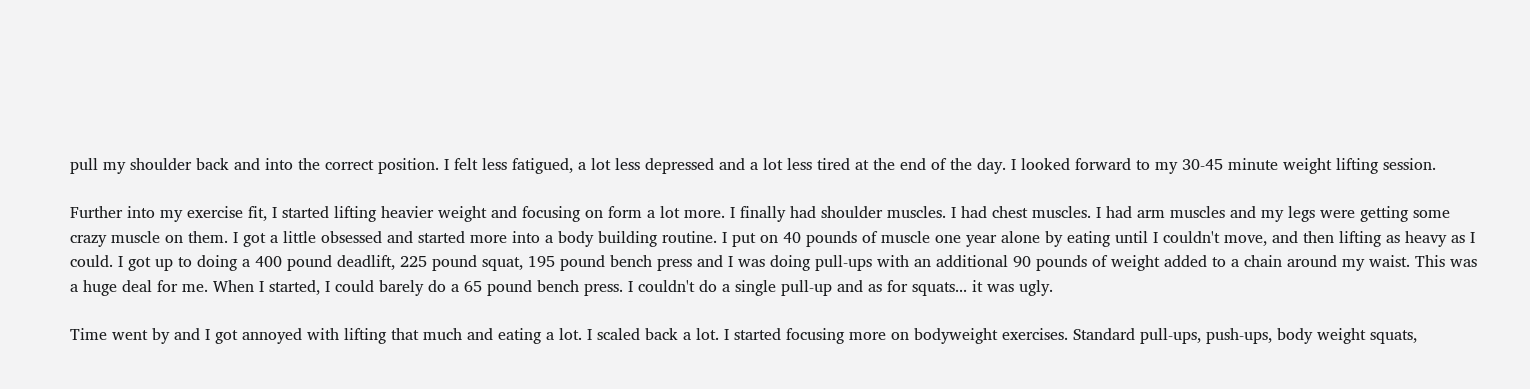pull my shoulder back and into the correct position. I felt less fatigued, a lot less depressed and a lot less tired at the end of the day. I looked forward to my 30-45 minute weight lifting session.

Further into my exercise fit, I started lifting heavier weight and focusing on form a lot more. I finally had shoulder muscles. I had chest muscles. I had arm muscles and my legs were getting some crazy muscle on them. I got a little obsessed and started more into a body building routine. I put on 40 pounds of muscle one year alone by eating until I couldn't move, and then lifting as heavy as I could. I got up to doing a 400 pound deadlift, 225 pound squat, 195 pound bench press and I was doing pull-ups with an additional 90 pounds of weight added to a chain around my waist. This was a huge deal for me. When I started, I could barely do a 65 pound bench press. I couldn't do a single pull-up and as for squats... it was ugly.

Time went by and I got annoyed with lifting that much and eating a lot. I scaled back a lot. I started focusing more on bodyweight exercises. Standard pull-ups, push-ups, body weight squats,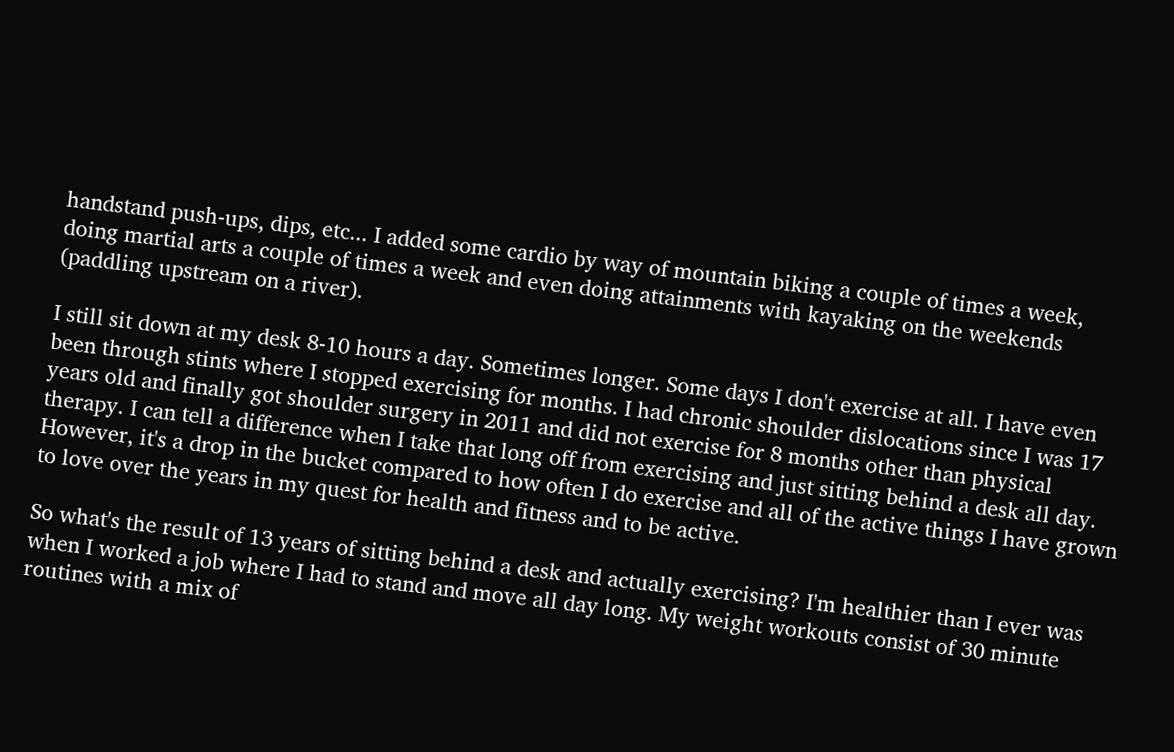handstand push-ups, dips, etc... I added some cardio by way of mountain biking a couple of times a week, doing martial arts a couple of times a week and even doing attainments with kayaking on the weekends (paddling upstream on a river).

I still sit down at my desk 8-10 hours a day. Sometimes longer. Some days I don't exercise at all. I have even been through stints where I stopped exercising for months. I had chronic shoulder dislocations since I was 17 years old and finally got shoulder surgery in 2011 and did not exercise for 8 months other than physical therapy. I can tell a difference when I take that long off from exercising and just sitting behind a desk all day. However, it's a drop in the bucket compared to how often I do exercise and all of the active things I have grown to love over the years in my quest for health and fitness and to be active.

So what's the result of 13 years of sitting behind a desk and actually exercising? I'm healthier than I ever was when I worked a job where I had to stand and move all day long. My weight workouts consist of 30 minute routines with a mix of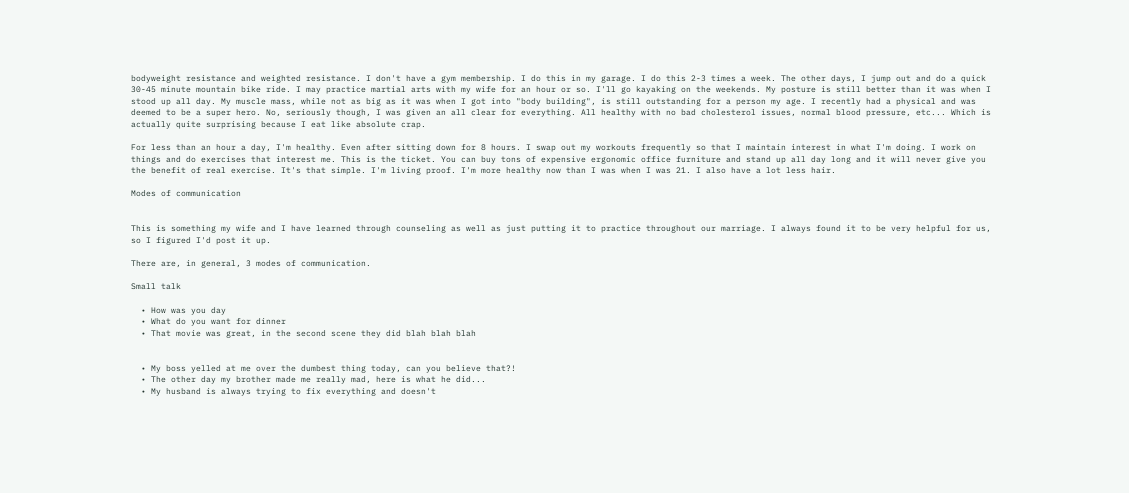bodyweight resistance and weighted resistance. I don't have a gym membership. I do this in my garage. I do this 2-3 times a week. The other days, I jump out and do a quick 30-45 minute mountain bike ride. I may practice martial arts with my wife for an hour or so. I'll go kayaking on the weekends. My posture is still better than it was when I stood up all day. My muscle mass, while not as big as it was when I got into "body building", is still outstanding for a person my age. I recently had a physical and was deemed to be a super hero. No, seriously though, I was given an all clear for everything. All healthy with no bad cholesterol issues, normal blood pressure, etc... Which is actually quite surprising because I eat like absolute crap.

For less than an hour a day, I'm healthy. Even after sitting down for 8 hours. I swap out my workouts frequently so that I maintain interest in what I'm doing. I work on things and do exercises that interest me. This is the ticket. You can buy tons of expensive ergonomic office furniture and stand up all day long and it will never give you the benefit of real exercise. It's that simple. I'm living proof. I'm more healthy now than I was when I was 21. I also have a lot less hair.

Modes of communication


This is something my wife and I have learned through counseling as well as just putting it to practice throughout our marriage. I always found it to be very helpful for us, so I figured I'd post it up.

There are, in general, 3 modes of communication.

Small talk

  • How was you day
  • What do you want for dinner
  • That movie was great, in the second scene they did blah blah blah


  • My boss yelled at me over the dumbest thing today, can you believe that?!
  • The other day my brother made me really mad, here is what he did...
  • My husband is always trying to fix everything and doesn't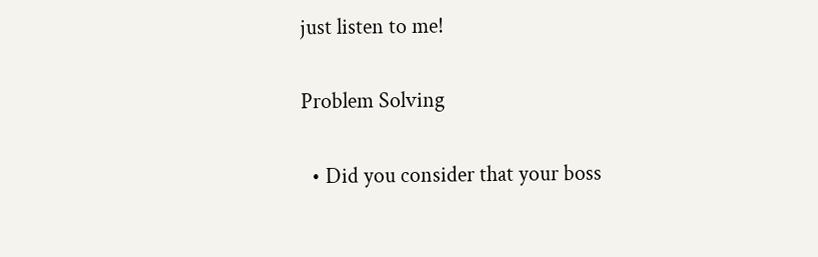just listen to me!

Problem Solving

  • Did you consider that your boss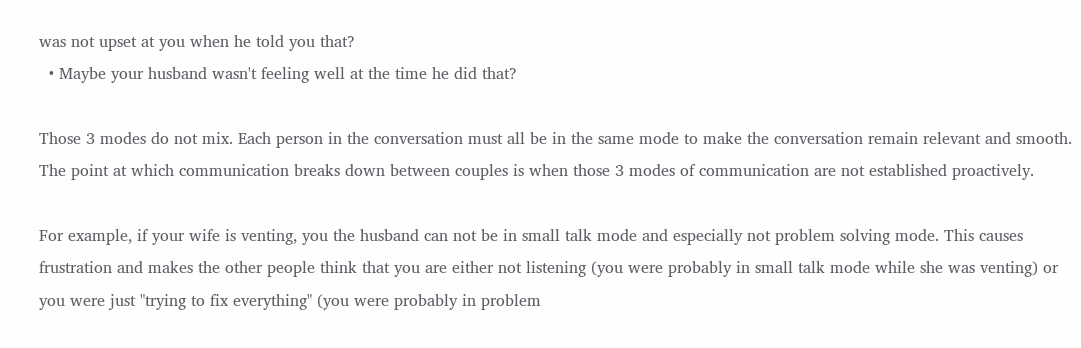was not upset at you when he told you that?
  • Maybe your husband wasn't feeling well at the time he did that?

Those 3 modes do not mix. Each person in the conversation must all be in the same mode to make the conversation remain relevant and smooth. The point at which communication breaks down between couples is when those 3 modes of communication are not established proactively.

For example, if your wife is venting, you the husband can not be in small talk mode and especially not problem solving mode. This causes frustration and makes the other people think that you are either not listening (you were probably in small talk mode while she was venting) or you were just "trying to fix everything" (you were probably in problem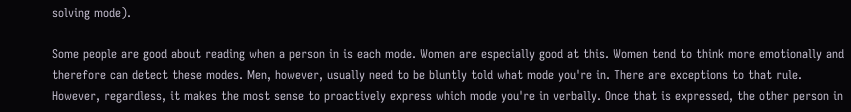solving mode).

Some people are good about reading when a person in is each mode. Women are especially good at this. Women tend to think more emotionally and therefore can detect these modes. Men, however, usually need to be bluntly told what mode you're in. There are exceptions to that rule. However, regardless, it makes the most sense to proactively express which mode you're in verbally. Once that is expressed, the other person in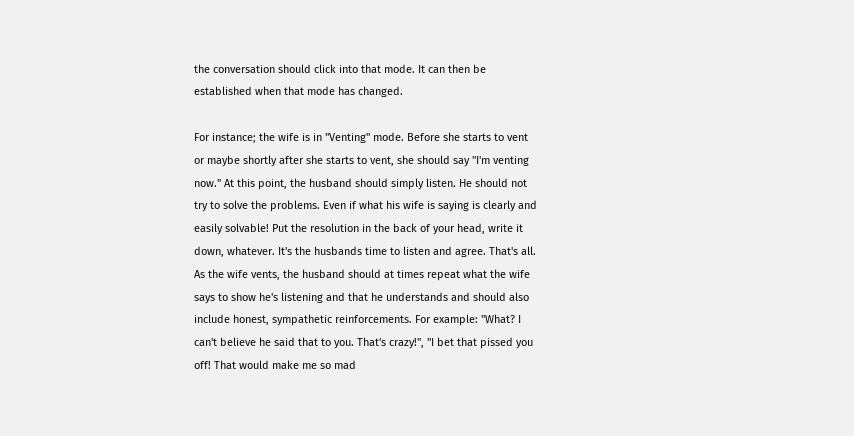the conversation should click into that mode. It can then be established when that mode has changed.

For instance; the wife is in "Venting" mode. Before she starts to vent or maybe shortly after she starts to vent, she should say "I'm venting now." At this point, the husband should simply listen. He should not try to solve the problems. Even if what his wife is saying is clearly and easily solvable! Put the resolution in the back of your head, write it down, whatever. It's the husbands time to listen and agree. That's all. As the wife vents, the husband should at times repeat what the wife says to show he's listening and that he understands and should also include honest, sympathetic reinforcements. For example: "What? I can't believe he said that to you. That's crazy!", "I bet that pissed you off! That would make me so mad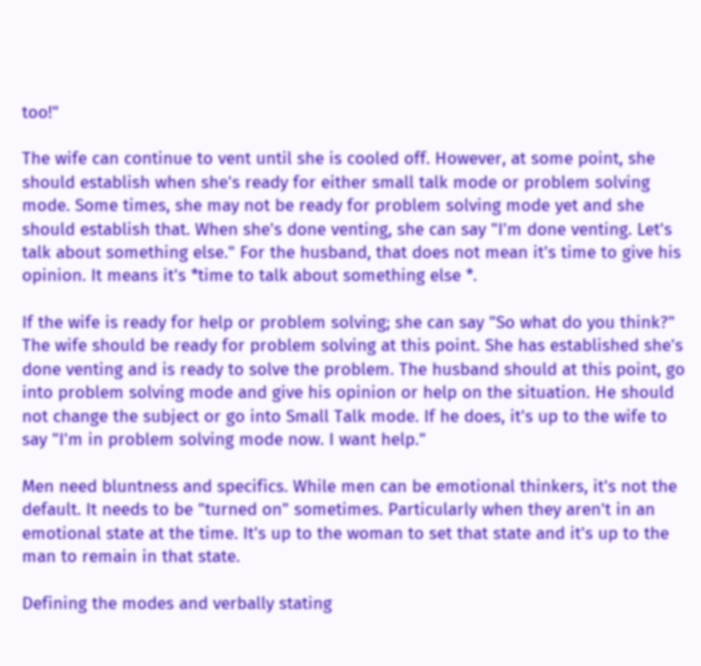too!"

The wife can continue to vent until she is cooled off. However, at some point, she should establish when she's ready for either small talk mode or problem solving mode. Some times, she may not be ready for problem solving mode yet and she should establish that. When she's done venting, she can say "I'm done venting. Let's talk about something else." For the husband, that does not mean it's time to give his opinion. It means it's *time to talk about something else *.

If the wife is ready for help or problem solving; she can say "So what do you think?" The wife should be ready for problem solving at this point. She has established she's done venting and is ready to solve the problem. The husband should at this point, go into problem solving mode and give his opinion or help on the situation. He should not change the subject or go into Small Talk mode. If he does, it's up to the wife to say "I'm in problem solving mode now. I want help."

Men need bluntness and specifics. While men can be emotional thinkers, it's not the default. It needs to be "turned on" sometimes. Particularly when they aren't in an emotional state at the time. It's up to the woman to set that state and it's up to the man to remain in that state.

Defining the modes and verbally stating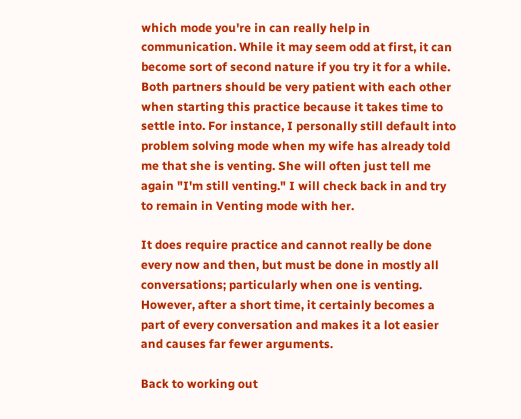which mode you're in can really help in communication. While it may seem odd at first, it can become sort of second nature if you try it for a while. Both partners should be very patient with each other when starting this practice because it takes time to settle into. For instance, I personally still default into problem solving mode when my wife has already told me that she is venting. She will often just tell me again "I'm still venting." I will check back in and try to remain in Venting mode with her.

It does require practice and cannot really be done every now and then, but must be done in mostly all conversations; particularly when one is venting. However, after a short time, it certainly becomes a part of every conversation and makes it a lot easier and causes far fewer arguments.

Back to working out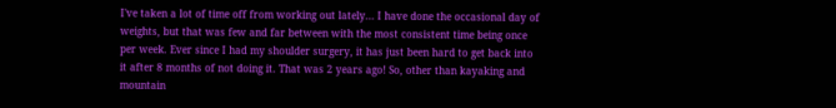I've taken a lot of time off from working out lately... I have done the occasional day of weights, but that was few and far between with the most consistent time being once per week. Ever since I had my shoulder surgery, it has just been hard to get back into it after 8 months of not doing it. That was 2 years ago! So, other than kayaking and mountain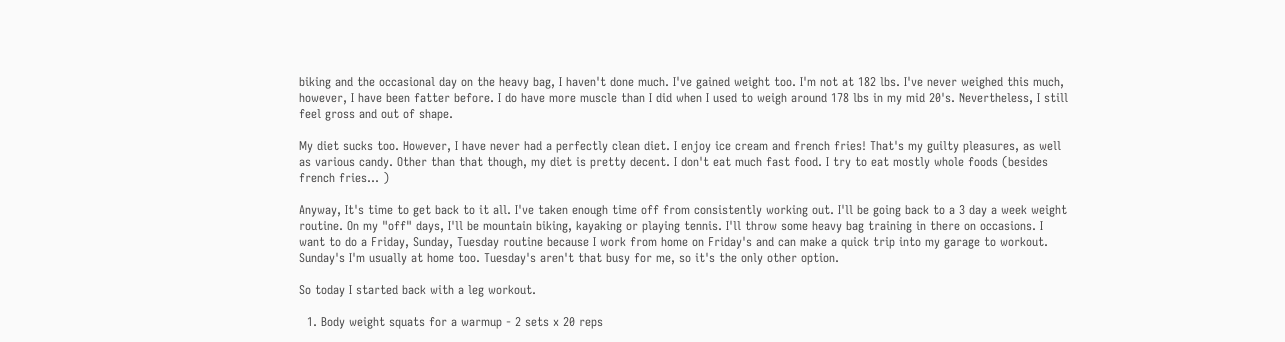biking and the occasional day on the heavy bag, I haven't done much. I've gained weight too. I'm not at 182 lbs. I've never weighed this much, however, I have been fatter before. I do have more muscle than I did when I used to weigh around 178 lbs in my mid 20's. Nevertheless, I still feel gross and out of shape.

My diet sucks too. However, I have never had a perfectly clean diet. I enjoy ice cream and french fries! That's my guilty pleasures, as well as various candy. Other than that though, my diet is pretty decent. I don't eat much fast food. I try to eat mostly whole foods (besides french fries... )

Anyway, It's time to get back to it all. I've taken enough time off from consistently working out. I'll be going back to a 3 day a week weight routine. On my "off" days, I'll be mountain biking, kayaking or playing tennis. I'll throw some heavy bag training in there on occasions. I want to do a Friday, Sunday, Tuesday routine because I work from home on Friday's and can make a quick trip into my garage to workout. Sunday's I'm usually at home too. Tuesday's aren't that busy for me, so it's the only other option.

So today I started back with a leg workout.

  1. Body weight squats for a warmup - 2 sets x 20 reps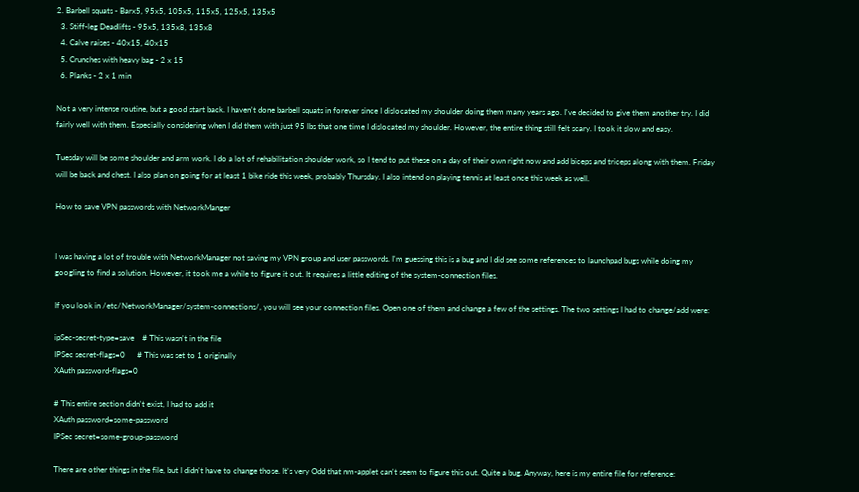2. Barbell squats - Barx5, 95x5, 105x5, 115x5, 125x5, 135x5
  3. Stiff-leg Deadlifts - 95x5, 135x8, 135x8
  4. Calve raises - 40x15, 40x15
  5. Crunches with heavy bag - 2 x 15
  6. Planks - 2 x 1 min

Not a very intense routine, but a good start back. I haven't done barbell squats in forever since I dislocated my shoulder doing them many years ago. I've decided to give them another try. I did fairly well with them. Especially considering when I did them with just 95 lbs that one time I dislocated my shoulder. However, the entire thing still felt scary. I took it slow and easy.

Tuesday will be some shoulder and arm work. I do a lot of rehabilitation shoulder work, so I tend to put these on a day of their own right now and add biceps and triceps along with them. Friday will be back and chest. I also plan on going for at least 1 bike ride this week, probably Thursday. I also intend on playing tennis at least once this week as well.

How to save VPN passwords with NetworkManger


I was having a lot of trouble with NetworkManager not saving my VPN group and user passwords. I'm guessing this is a bug and I did see some references to launchpad bugs while doing my googling to find a solution. However, it took me a while to figure it out. It requires a little editing of the system-connection files.

If you look in /etc/NetworkManager/system-connections/, you will see your connection files. Open one of them and change a few of the settings. The two settings I had to change/add were:

ipSec-secret-type=save    # This wasn't in the file
IPSec secret-flags=0      # This was set to 1 originally
XAuth password-flags=0

# This entire section didn't exist, I had to add it
XAuth password=some-password
IPSec secret=some-group-password

There are other things in the file, but I didn't have to change those. It's very Odd that nm-applet can't seem to figure this out. Quite a bug. Anyway, here is my entire file for reference: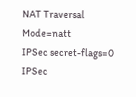NAT Traversal Mode=natt
IPSec secret-flags=0
IPSec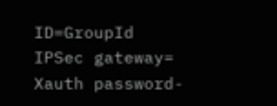ID=GroupId
IPSec gateway=
Xauth password-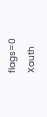flags=0
Xauth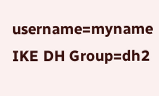username=myname
IKE DH Group=dh2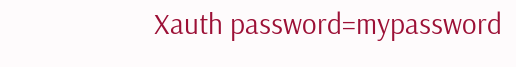Xauth password=mypassword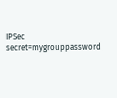IPSec secret=mygrouppassword